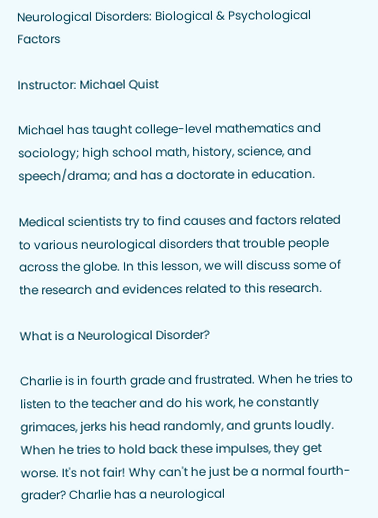Neurological Disorders: Biological & Psychological Factors

Instructor: Michael Quist

Michael has taught college-level mathematics and sociology; high school math, history, science, and speech/drama; and has a doctorate in education.

Medical scientists try to find causes and factors related to various neurological disorders that trouble people across the globe. In this lesson, we will discuss some of the research and evidences related to this research.

What is a Neurological Disorder?

Charlie is in fourth grade and frustrated. When he tries to listen to the teacher and do his work, he constantly grimaces, jerks his head randomly, and grunts loudly. When he tries to hold back these impulses, they get worse. It's not fair! Why can't he just be a normal fourth-grader? Charlie has a neurological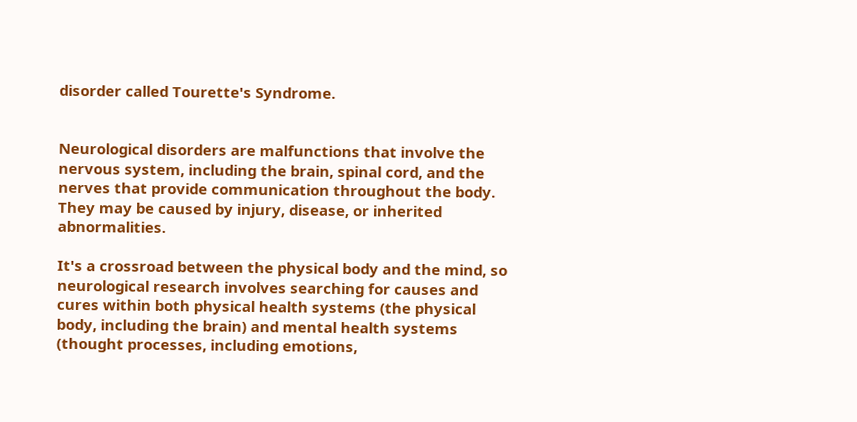disorder called Tourette's Syndrome.


Neurological disorders are malfunctions that involve the nervous system, including the brain, spinal cord, and the nerves that provide communication throughout the body. They may be caused by injury, disease, or inherited abnormalities.

It's a crossroad between the physical body and the mind, so neurological research involves searching for causes and cures within both physical health systems (the physical body, including the brain) and mental health systems (thought processes, including emotions,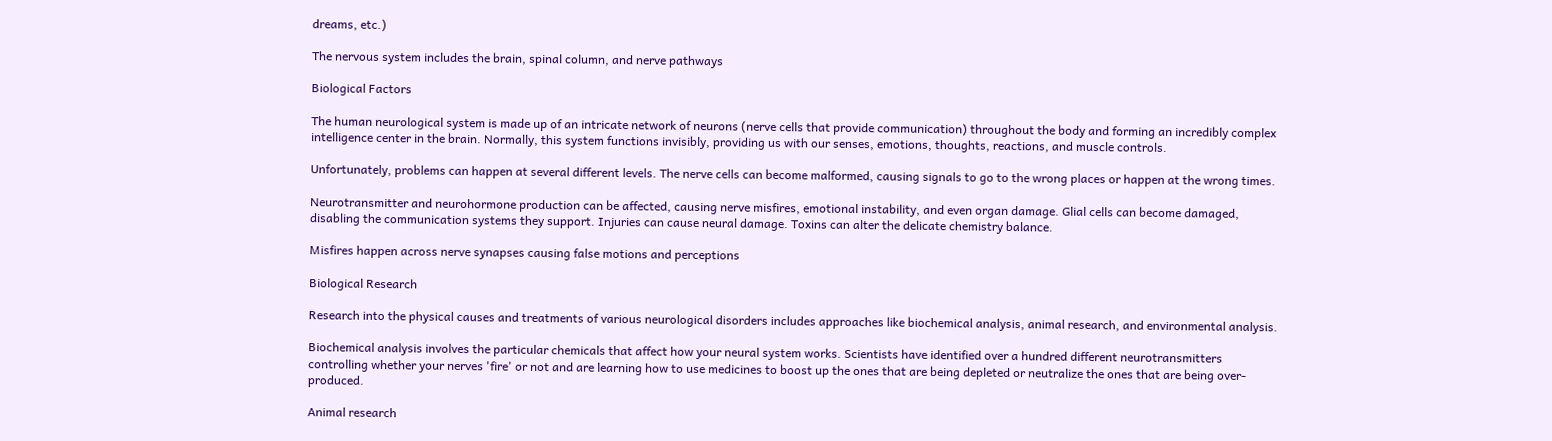dreams, etc.)

The nervous system includes the brain, spinal column, and nerve pathways

Biological Factors

The human neurological system is made up of an intricate network of neurons (nerve cells that provide communication) throughout the body and forming an incredibly complex intelligence center in the brain. Normally, this system functions invisibly, providing us with our senses, emotions, thoughts, reactions, and muscle controls.

Unfortunately, problems can happen at several different levels. The nerve cells can become malformed, causing signals to go to the wrong places or happen at the wrong times.

Neurotransmitter and neurohormone production can be affected, causing nerve misfires, emotional instability, and even organ damage. Glial cells can become damaged, disabling the communication systems they support. Injuries can cause neural damage. Toxins can alter the delicate chemistry balance.

Misfires happen across nerve synapses causing false motions and perceptions

Biological Research

Research into the physical causes and treatments of various neurological disorders includes approaches like biochemical analysis, animal research, and environmental analysis.

Biochemical analysis involves the particular chemicals that affect how your neural system works. Scientists have identified over a hundred different neurotransmitters controlling whether your nerves 'fire' or not and are learning how to use medicines to boost up the ones that are being depleted or neutralize the ones that are being over-produced.

Animal research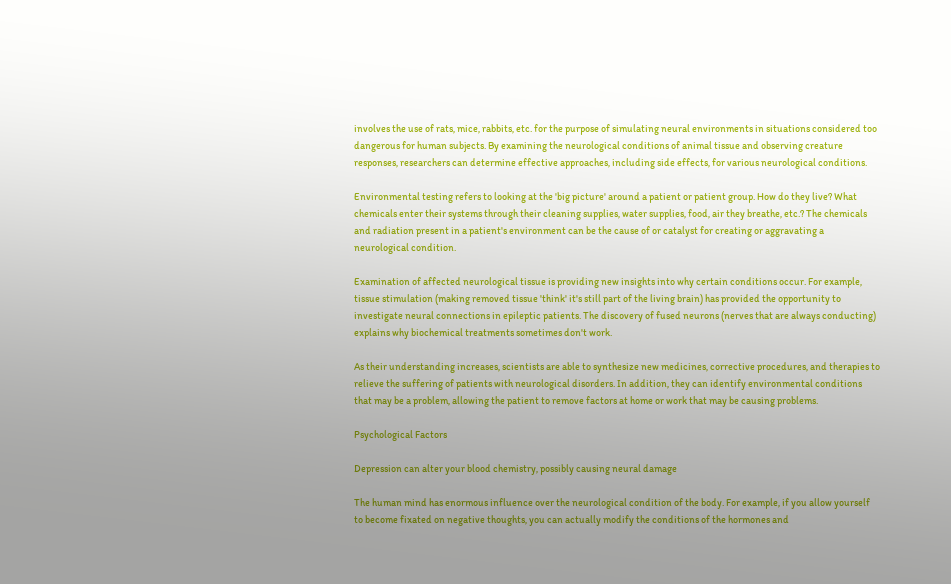involves the use of rats, mice, rabbits, etc. for the purpose of simulating neural environments in situations considered too dangerous for human subjects. By examining the neurological conditions of animal tissue and observing creature responses, researchers can determine effective approaches, including side effects, for various neurological conditions.

Environmental testing refers to looking at the 'big picture' around a patient or patient group. How do they live? What chemicals enter their systems through their cleaning supplies, water supplies, food, air they breathe, etc.? The chemicals and radiation present in a patient's environment can be the cause of or catalyst for creating or aggravating a neurological condition.

Examination of affected neurological tissue is providing new insights into why certain conditions occur. For example, tissue stimulation (making removed tissue 'think' it's still part of the living brain) has provided the opportunity to investigate neural connections in epileptic patients. The discovery of fused neurons (nerves that are always conducting) explains why biochemical treatments sometimes don't work.

As their understanding increases, scientists are able to synthesize new medicines, corrective procedures, and therapies to relieve the suffering of patients with neurological disorders. In addition, they can identify environmental conditions that may be a problem, allowing the patient to remove factors at home or work that may be causing problems.

Psychological Factors

Depression can alter your blood chemistry, possibly causing neural damage

The human mind has enormous influence over the neurological condition of the body. For example, if you allow yourself to become fixated on negative thoughts, you can actually modify the conditions of the hormones and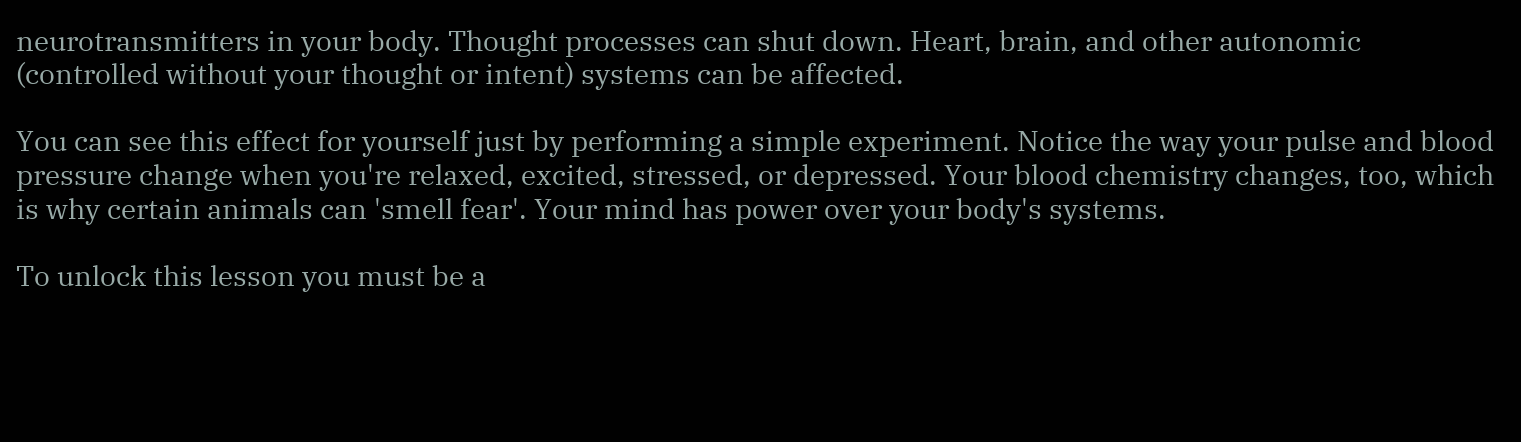neurotransmitters in your body. Thought processes can shut down. Heart, brain, and other autonomic (controlled without your thought or intent) systems can be affected.

You can see this effect for yourself just by performing a simple experiment. Notice the way your pulse and blood pressure change when you're relaxed, excited, stressed, or depressed. Your blood chemistry changes, too, which is why certain animals can 'smell fear'. Your mind has power over your body's systems.

To unlock this lesson you must be a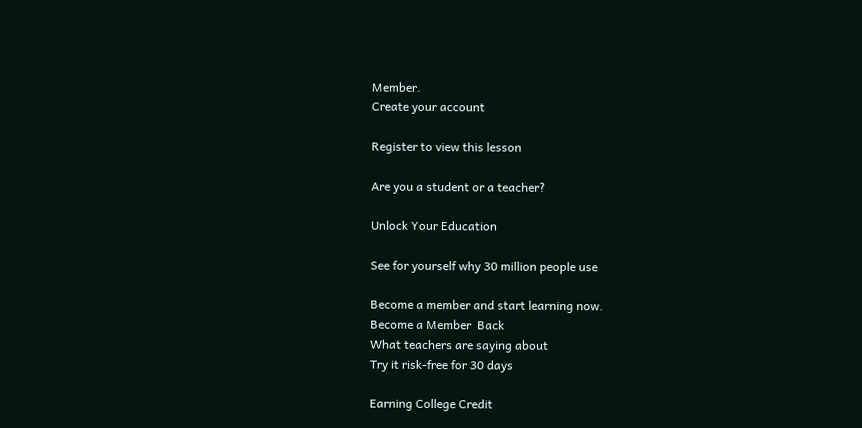Member.
Create your account

Register to view this lesson

Are you a student or a teacher?

Unlock Your Education

See for yourself why 30 million people use

Become a member and start learning now.
Become a Member  Back
What teachers are saying about
Try it risk-free for 30 days

Earning College Credit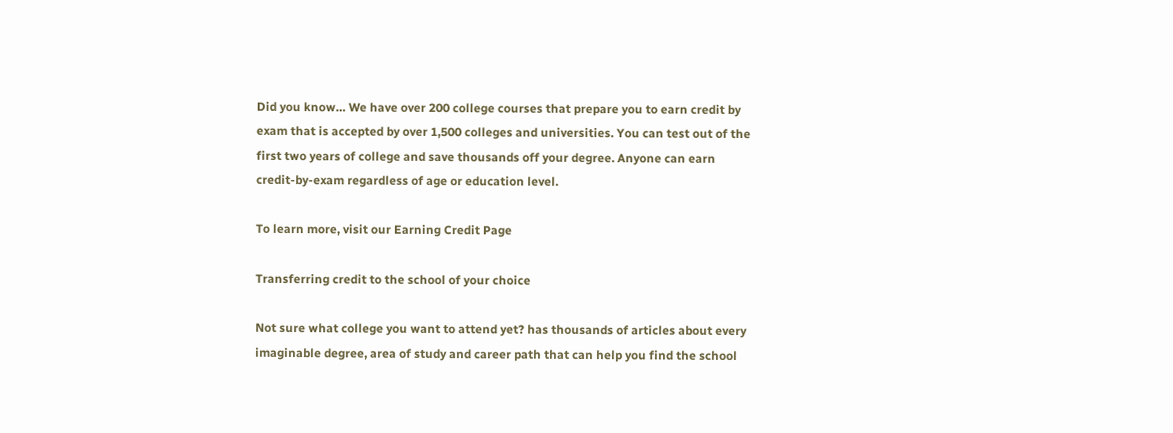Did you know… We have over 200 college courses that prepare you to earn credit by exam that is accepted by over 1,500 colleges and universities. You can test out of the first two years of college and save thousands off your degree. Anyone can earn credit-by-exam regardless of age or education level.

To learn more, visit our Earning Credit Page

Transferring credit to the school of your choice

Not sure what college you want to attend yet? has thousands of articles about every imaginable degree, area of study and career path that can help you find the school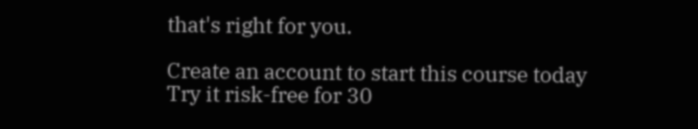that's right for you.

Create an account to start this course today
Try it risk-free for 30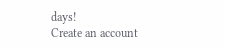days!
Create an account